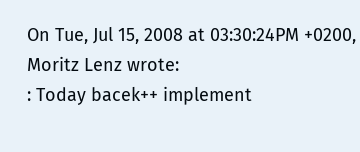On Tue, Jul 15, 2008 at 03:30:24PM +0200, Moritz Lenz wrote:
: Today bacek++ implement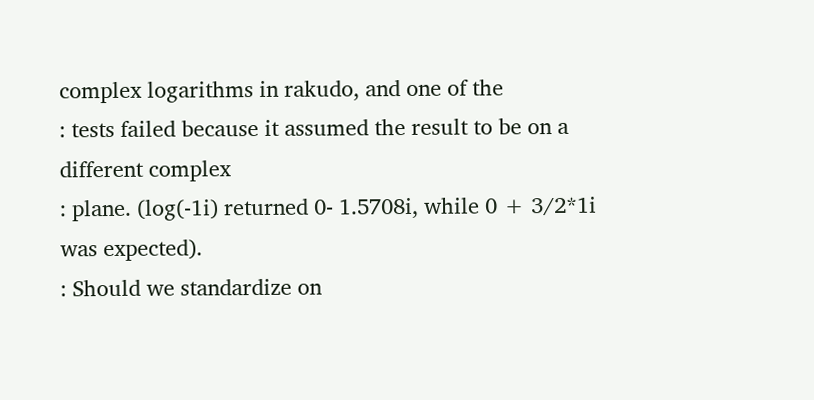complex logarithms in rakudo, and one of the
: tests failed because it assumed the result to be on a different complex
: plane. (log(-1i) returned 0- 1.5708i, while 0 + 3/2*1i was expected).
: Should we standardize on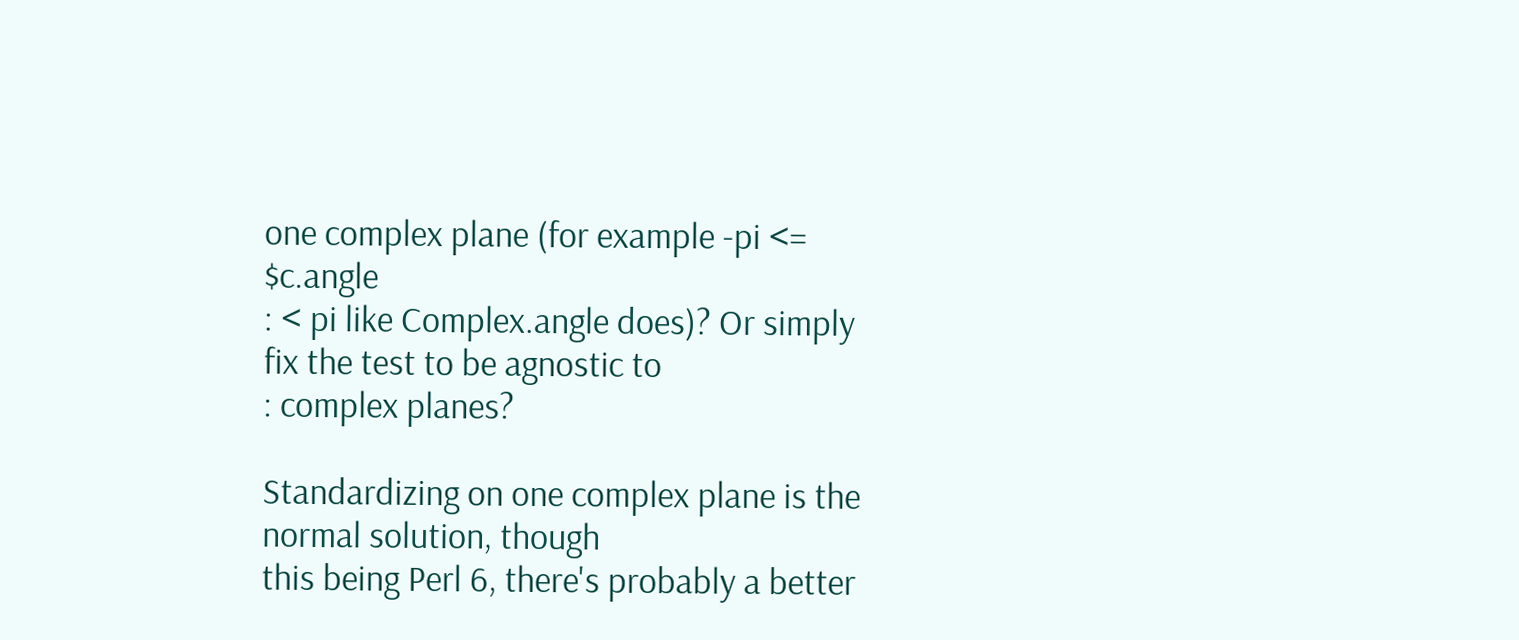one complex plane (for example -pi <= $c.angle
: < pi like Complex.angle does)? Or simply fix the test to be agnostic to
: complex planes?

Standardizing on one complex plane is the normal solution, though
this being Perl 6, there's probably a better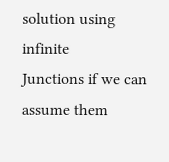solution using infinite
Junctions if we can assume them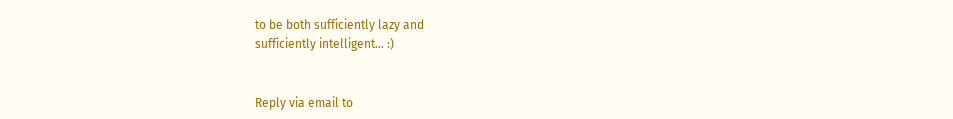to be both sufficiently lazy and
sufficiently intelligent... :)


Reply via email to